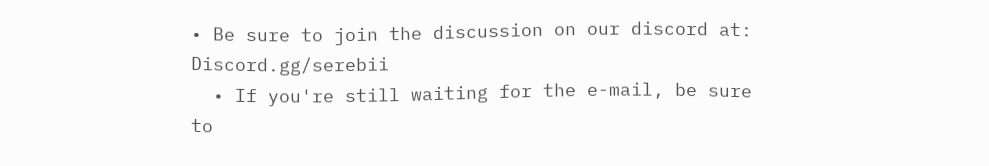• Be sure to join the discussion on our discord at: Discord.gg/serebii
  • If you're still waiting for the e-mail, be sure to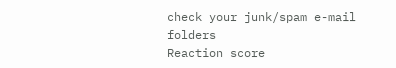check your junk/spam e-mail folders
Reaction score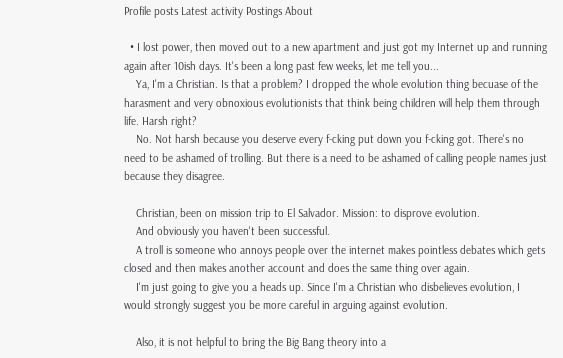Profile posts Latest activity Postings About

  • I lost power, then moved out to a new apartment and just got my Internet up and running again after 10ish days. It's been a long past few weeks, let me tell you...
    Ya, I'm a Christian. Is that a problem? I dropped the whole evolution thing becuase of the harasment and very obnoxious evolutionists that think being children will help them through life. Harsh right?
    No. Not harsh because you deserve every f-cking put down you f-cking got. There's no need to be ashamed of trolling. But there is a need to be ashamed of calling people names just because they disagree.

    Christian, been on mission trip to El Salvador. Mission: to disprove evolution.
    And obviously you haven't been successful.
    A troll is someone who annoys people over the internet makes pointless debates which gets closed and then makes another account and does the same thing over again.
    I'm just going to give you a heads up. Since I'm a Christian who disbelieves evolution, I would strongly suggest you be more careful in arguing against evolution.

    Also, it is not helpful to bring the Big Bang theory into a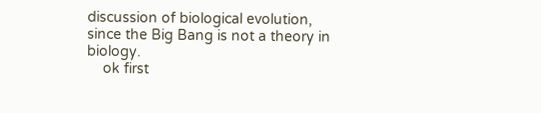discussion of biological evolution, since the Big Bang is not a theory in biology.
    ok first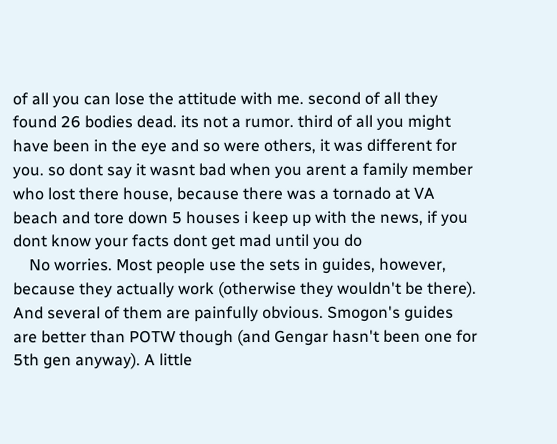of all you can lose the attitude with me. second of all they found 26 bodies dead. its not a rumor. third of all you might have been in the eye and so were others, it was different for you. so dont say it wasnt bad when you arent a family member who lost there house, because there was a tornado at VA beach and tore down 5 houses i keep up with the news, if you dont know your facts dont get mad until you do
    No worries. Most people use the sets in guides, however, because they actually work (otherwise they wouldn't be there). And several of them are painfully obvious. Smogon's guides are better than POTW though (and Gengar hasn't been one for 5th gen anyway). A little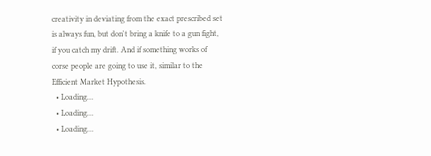creativity in deviating from the exact prescribed set is always fun, but don't bring a knife to a gun fight, if you catch my drift. And if something works of corse people are going to use it, similar to the Efficient Market Hypothesis.
  • Loading…
  • Loading…
  • Loading…